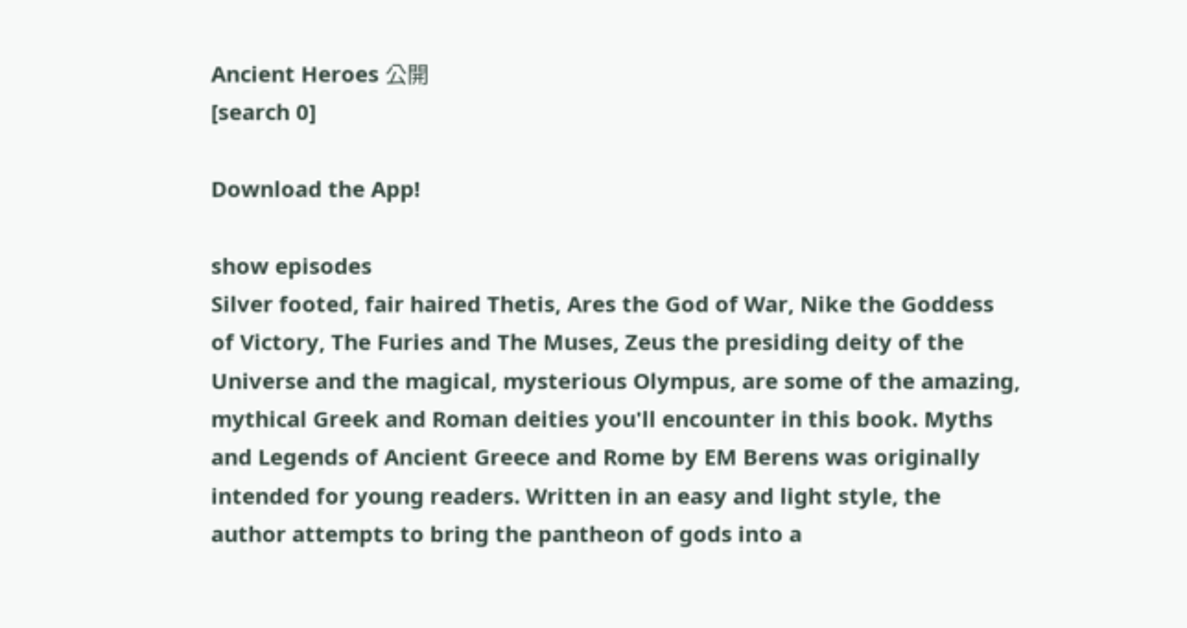Ancient Heroes 公開
[search 0]

Download the App!

show episodes
Silver footed, fair haired Thetis, Ares the God of War, Nike the Goddess of Victory, The Furies and The Muses, Zeus the presiding deity of the Universe and the magical, mysterious Olympus, are some of the amazing, mythical Greek and Roman deities you'll encounter in this book. Myths and Legends of Ancient Greece and Rome by EM Berens was originally intended for young readers. Written in an easy and light style, the author attempts to bring the pantheon of gods into a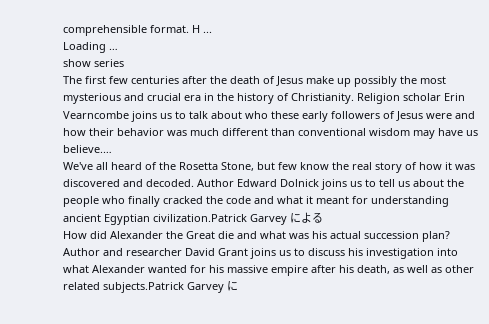comprehensible format. H ...
Loading …
show series
The first few centuries after the death of Jesus make up possibly the most mysterious and crucial era in the history of Christianity. Religion scholar Erin Vearncombe joins us to talk about who these early followers of Jesus were and how their behavior was much different than conventional wisdom may have us believe.…
We've all heard of the Rosetta Stone, but few know the real story of how it was discovered and decoded. Author Edward Dolnick joins us to tell us about the people who finally cracked the code and what it meant for understanding ancient Egyptian civilization.Patrick Garvey による
How did Alexander the Great die and what was his actual succession plan? Author and researcher David Grant joins us to discuss his investigation into what Alexander wanted for his massive empire after his death, as well as other related subjects.Patrick Garvey に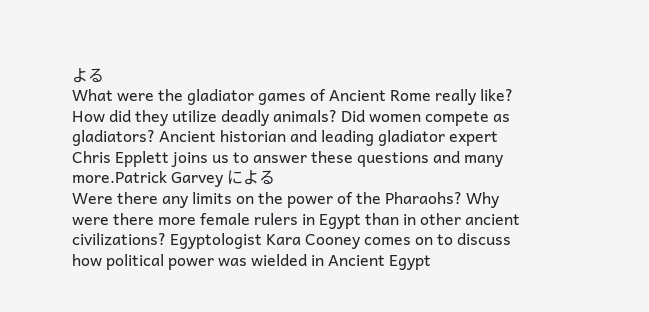よる
What were the gladiator games of Ancient Rome really like? How did they utilize deadly animals? Did women compete as gladiators? Ancient historian and leading gladiator expert Chris Epplett joins us to answer these questions and many more.Patrick Garvey による
Were there any limits on the power of the Pharaohs? Why were there more female rulers in Egypt than in other ancient civilizations? Egyptologist Kara Cooney comes on to discuss how political power was wielded in Ancient Egypt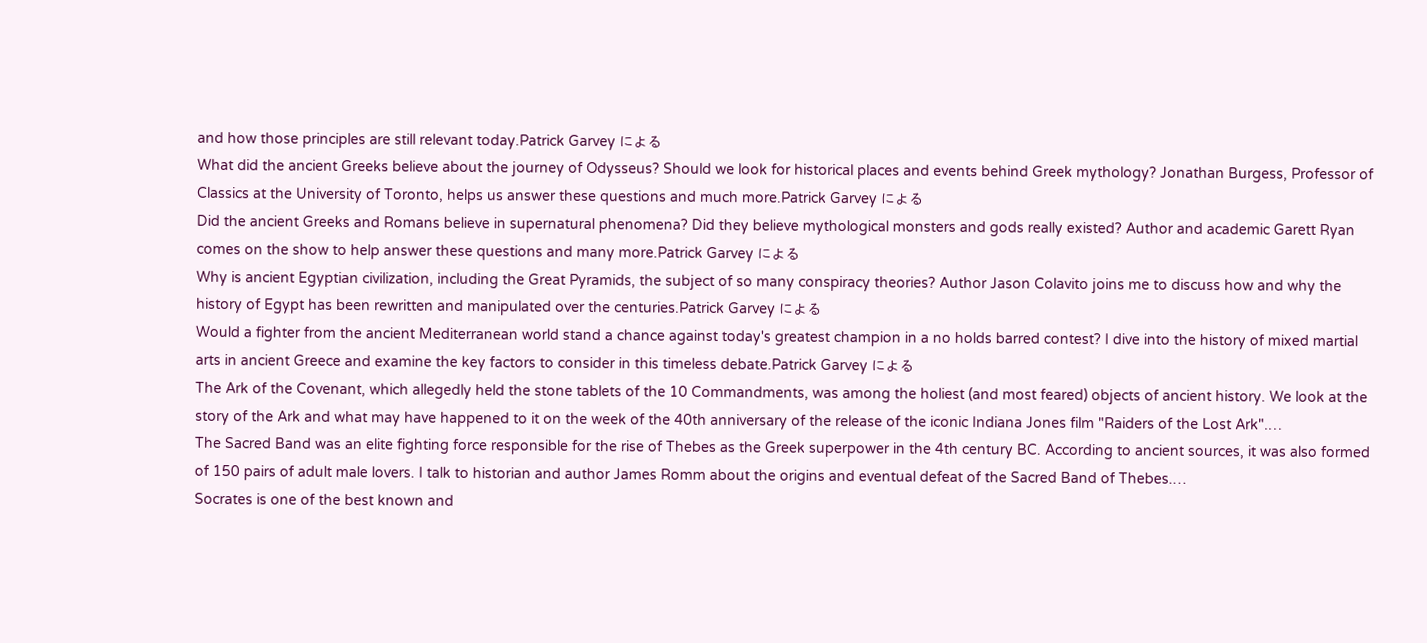and how those principles are still relevant today.Patrick Garvey による
What did the ancient Greeks believe about the journey of Odysseus? Should we look for historical places and events behind Greek mythology? Jonathan Burgess, Professor of Classics at the University of Toronto, helps us answer these questions and much more.Patrick Garvey による
Did the ancient Greeks and Romans believe in supernatural phenomena? Did they believe mythological monsters and gods really existed? Author and academic Garett Ryan comes on the show to help answer these questions and many more.Patrick Garvey による
Why is ancient Egyptian civilization, including the Great Pyramids, the subject of so many conspiracy theories? Author Jason Colavito joins me to discuss how and why the history of Egypt has been rewritten and manipulated over the centuries.Patrick Garvey による
Would a fighter from the ancient Mediterranean world stand a chance against today's greatest champion in a no holds barred contest? I dive into the history of mixed martial arts in ancient Greece and examine the key factors to consider in this timeless debate.Patrick Garvey による
The Ark of the Covenant, which allegedly held the stone tablets of the 10 Commandments, was among the holiest (and most feared) objects of ancient history. We look at the story of the Ark and what may have happened to it on the week of the 40th anniversary of the release of the iconic Indiana Jones film "Raiders of the Lost Ark".…
The Sacred Band was an elite fighting force responsible for the rise of Thebes as the Greek superpower in the 4th century BC. According to ancient sources, it was also formed of 150 pairs of adult male lovers. I talk to historian and author James Romm about the origins and eventual defeat of the Sacred Band of Thebes.…
Socrates is one of the best known and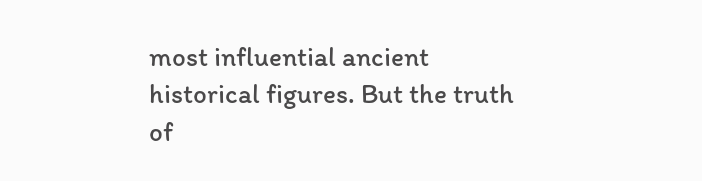most influential ancient historical figures. But the truth of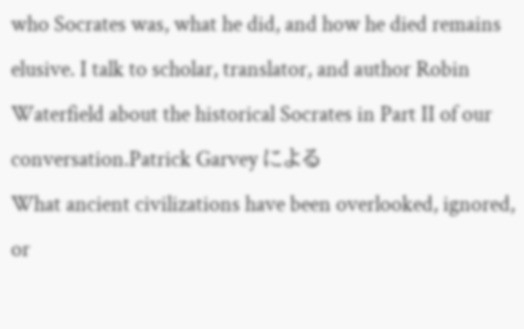who Socrates was, what he did, and how he died remains elusive. I talk to scholar, translator, and author Robin Waterfield about the historical Socrates in Part II of our conversation.Patrick Garvey による
What ancient civilizations have been overlooked, ignored, or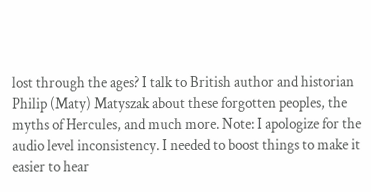lost through the ages? I talk to British author and historian Philip (Maty) Matyszak about these forgotten peoples, the myths of Hercules, and much more. Note: I apologize for the audio level inconsistency. I needed to boost things to make it easier to hear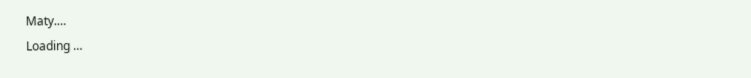Maty.…
Loading …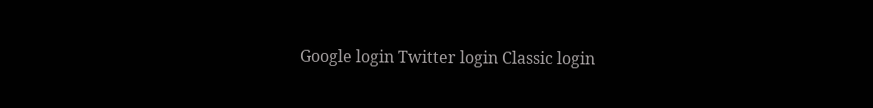Google login Twitter login Classic login